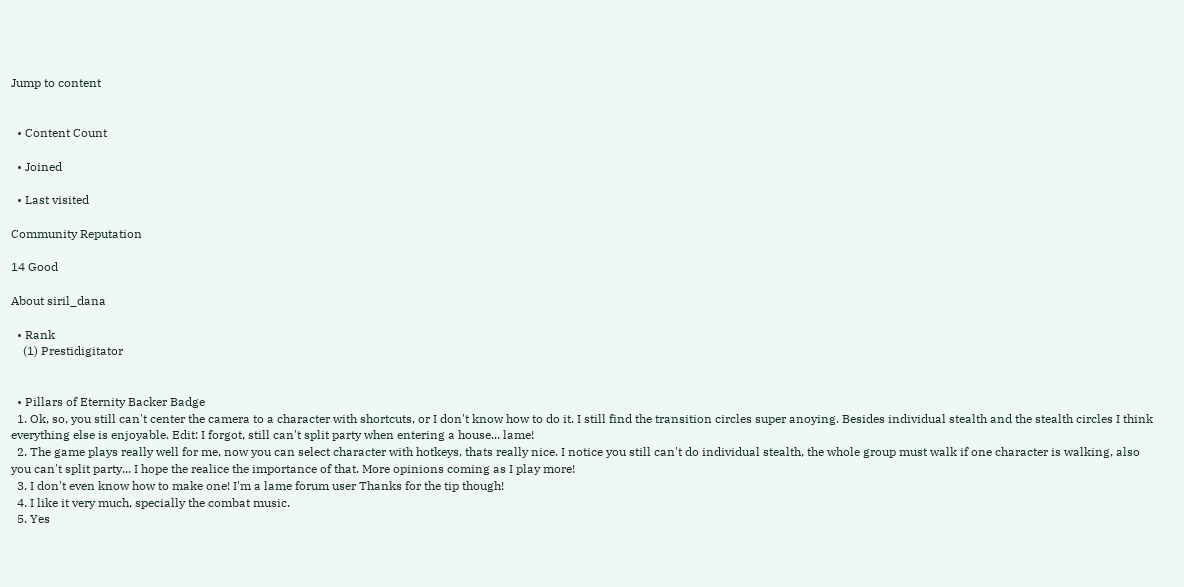Jump to content


  • Content Count

  • Joined

  • Last visited

Community Reputation

14 Good

About siril_dana

  • Rank
    (1) Prestidigitator


  • Pillars of Eternity Backer Badge
  1. Ok, so, you still can't center the camera to a character with shortcuts, or I don't know how to do it. I still find the transition circles super anoying. Besides individual stealth and the stealth circles I think everything else is enjoyable. Edit: I forgot, still can't split party when entering a house... lame!
  2. The game plays really well for me, now you can select character with hotkeys, thats really nice. I notice you still can't do individual stealth, the whole group must walk if one character is walking, also you can't split party... I hope the realice the importance of that. More opinions coming as I play more!
  3. I don't even know how to make one! I'm a lame forum user Thanks for the tip though!
  4. I like it very much, specially the combat music.
  5. Yes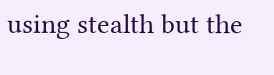using stealth but the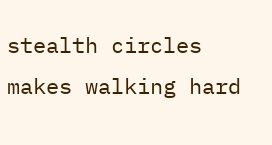stealth circles makes walking hard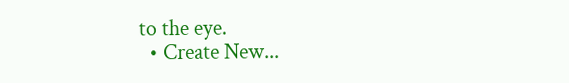to the eye.
  • Create New...